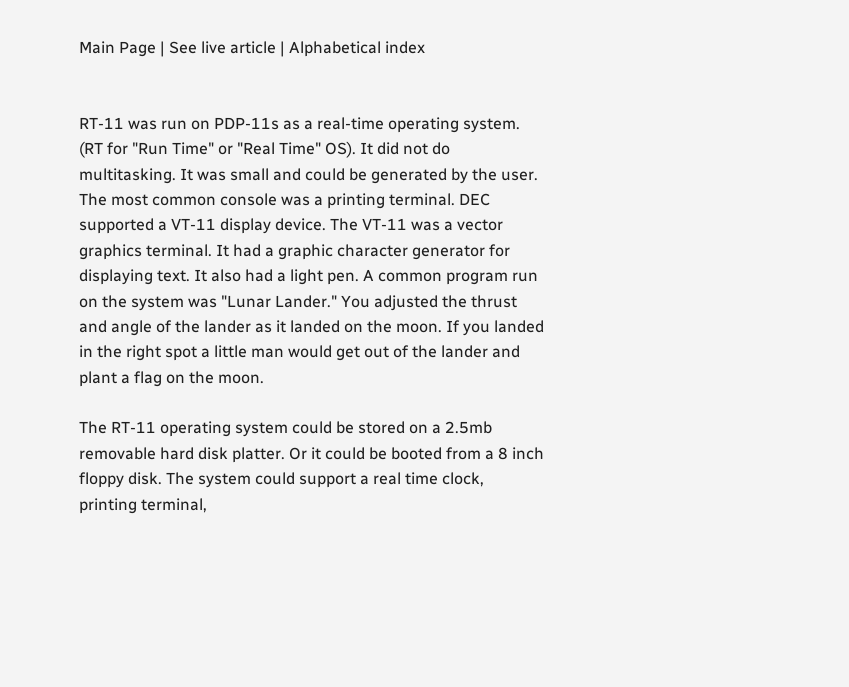Main Page | See live article | Alphabetical index


RT-11 was run on PDP-11s as a real-time operating system. (RT for "Run Time" or "Real Time" OS). It did not do multitasking. It was small and could be generated by the user. The most common console was a printing terminal. DEC supported a VT-11 display device. The VT-11 was a vector graphics terminal. It had a graphic character generator for displaying text. It also had a light pen. A common program run on the system was "Lunar Lander." You adjusted the thrust and angle of the lander as it landed on the moon. If you landed in the right spot a little man would get out of the lander and plant a flag on the moon.

The RT-11 operating system could be stored on a 2.5mb removable hard disk platter. Or it could be booted from a 8 inch floppy disk. The system could support a real time clock, printing terminal,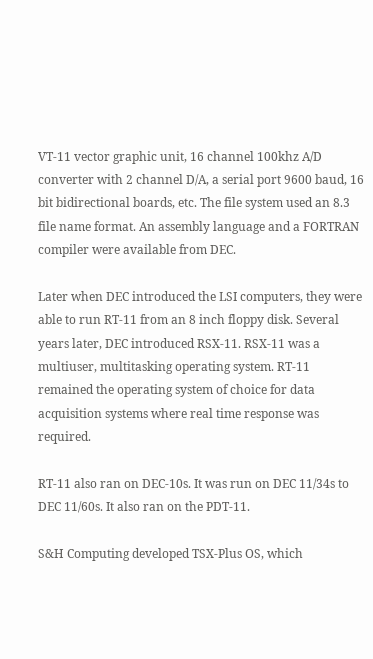VT-11 vector graphic unit, 16 channel 100khz A/D converter with 2 channel D/A, a serial port 9600 baud, 16 bit bidirectional boards, etc. The file system used an 8.3 file name format. An assembly language and a FORTRAN compiler were available from DEC.

Later when DEC introduced the LSI computers, they were able to run RT-11 from an 8 inch floppy disk. Several years later, DEC introduced RSX-11. RSX-11 was a multiuser, multitasking operating system. RT-11 remained the operating system of choice for data acquisition systems where real time response was required.

RT-11 also ran on DEC-10s. It was run on DEC 11/34s to DEC 11/60s. It also ran on the PDT-11.

S&H Computing developed TSX-Plus OS, which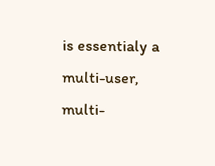is essentialy a multi-user, multi-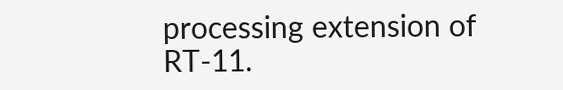processing extension of RT-11.